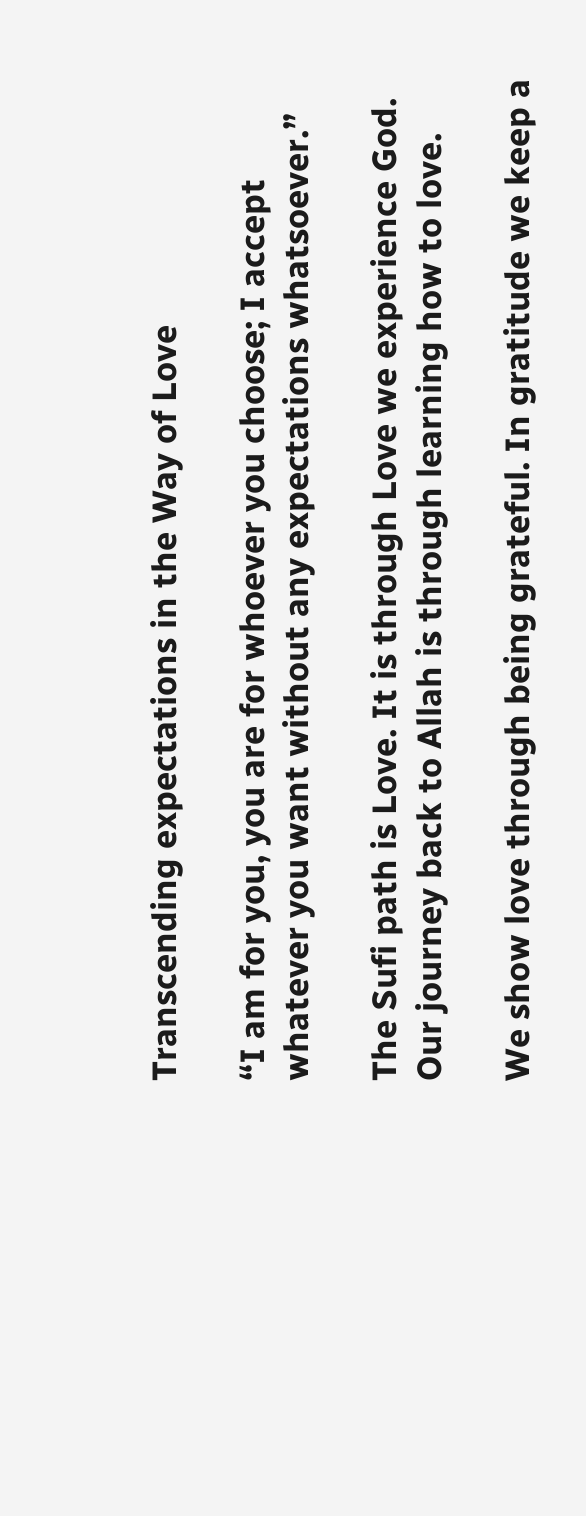Transcending expectations in the Way of Love

“I am for you, you are for whoever you choose; I accept whatever you want without any expectations whatsoever.”

The Sufi path is Love. It is through Love we experience God. Our journey back to Allah is through learning how to love.

We show love through being grateful. In gratitude we keep a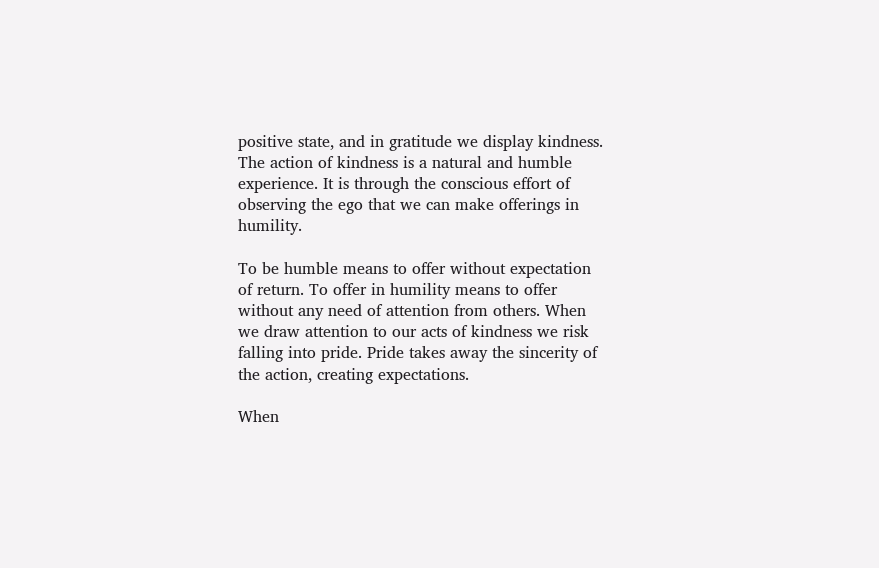positive state, and in gratitude we display kindness. The action of kindness is a natural and humble experience. It is through the conscious effort of observing the ego that we can make offerings in humility.

To be humble means to offer without expectation of return. To offer in humility means to offer without any need of attention from others. When we draw attention to our acts of kindness we risk falling into pride. Pride takes away the sincerity of the action, creating expectations.

When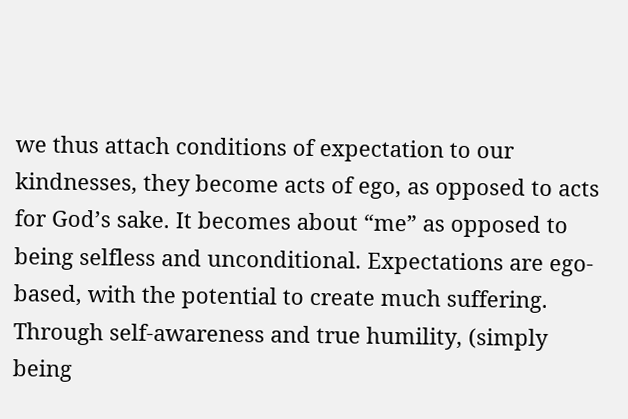we thus attach conditions of expectation to our kindnesses, they become acts of ego, as opposed to acts for God’s sake. It becomes about “me” as opposed to being selfless and unconditional. Expectations are ego-based, with the potential to create much suffering. Through self-awareness and true humility, (simply being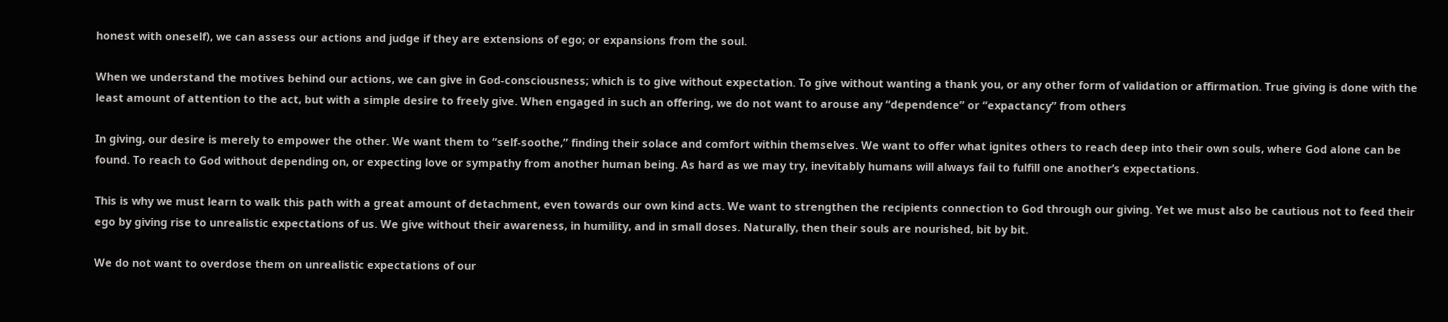honest with oneself), we can assess our actions and judge if they are extensions of ego; or expansions from the soul.

When we understand the motives behind our actions, we can give in God-consciousness; which is to give without expectation. To give without wanting a thank you, or any other form of validation or affirmation. True giving is done with the least amount of attention to the act, but with a simple desire to freely give. When engaged in such an offering, we do not want to arouse any “dependence” or “expactancy” from others

In giving, our desire is merely to empower the other. We want them to “self-soothe,” finding their solace and comfort within themselves. We want to offer what ignites others to reach deep into their own souls, where God alone can be found. To reach to God without depending on, or expecting love or sympathy from another human being. As hard as we may try, inevitably humans will always fail to fulfill one another’s expectations.

This is why we must learn to walk this path with a great amount of detachment, even towards our own kind acts. We want to strengthen the recipients connection to God through our giving. Yet we must also be cautious not to feed their ego by giving rise to unrealistic expectations of us. We give without their awareness, in humility, and in small doses. Naturally, then their souls are nourished, bit by bit.

We do not want to overdose them on unrealistic expectations of our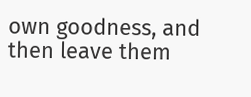own goodness, and then leave them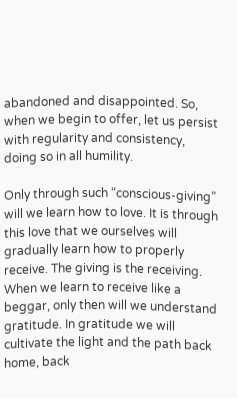abandoned and disappointed. So, when we begin to offer, let us persist with regularity and consistency, doing so in all humility.

Only through such “conscious-giving” will we learn how to love. It is through this love that we ourselves will gradually learn how to properly receive. The giving is the receiving. When we learn to receive like a beggar, only then will we understand gratitude. In gratitude we will cultivate the light and the path back home, back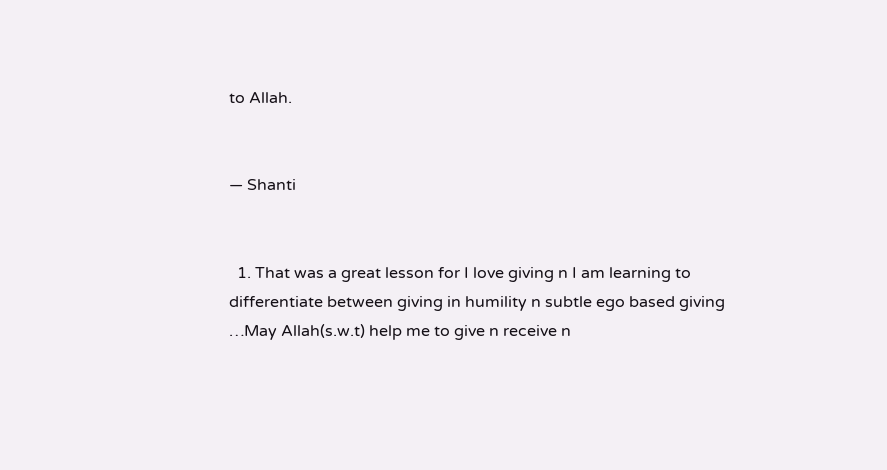to Allah.


— Shanti


  1. That was a great lesson for I love giving n I am learning to differentiate between giving in humility n subtle ego based giving …May Allah(s.w.t) help me to give n receive n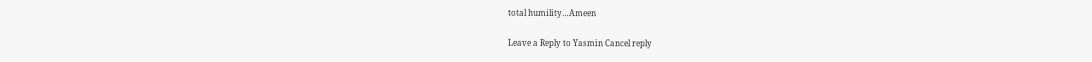total humility…Ameen

Leave a Reply to Yasmin Cancel reply